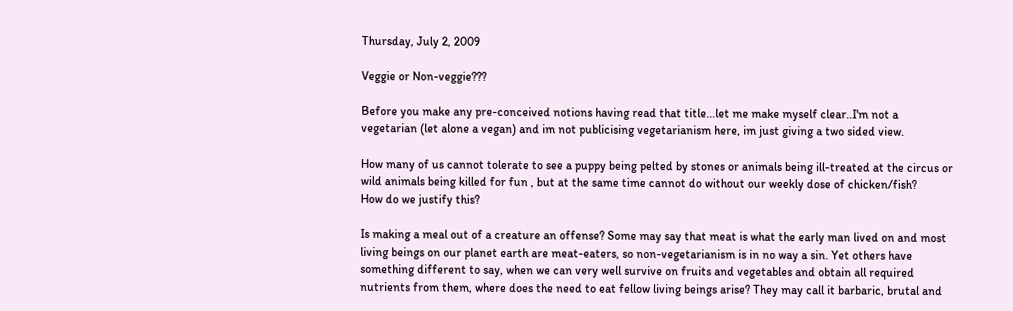Thursday, July 2, 2009

Veggie or Non-veggie???

Before you make any pre-conceived notions having read that title...let me make myself clear..I'm not a vegetarian (let alone a vegan) and im not publicising vegetarianism here, im just giving a two sided view.

How many of us cannot tolerate to see a puppy being pelted by stones or animals being ill-treated at the circus or wild animals being killed for fun , but at the same time cannot do without our weekly dose of chicken/fish?
How do we justify this?

Is making a meal out of a creature an offense? Some may say that meat is what the early man lived on and most living beings on our planet earth are meat-eaters, so non-vegetarianism is in no way a sin. Yet others have something different to say, when we can very well survive on fruits and vegetables and obtain all required nutrients from them, where does the need to eat fellow living beings arise? They may call it barbaric, brutal and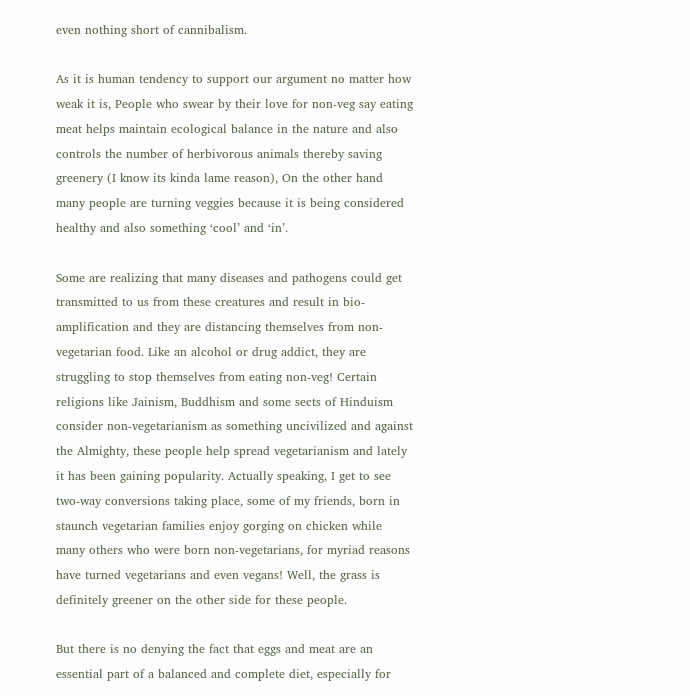even nothing short of cannibalism.

As it is human tendency to support our argument no matter how weak it is, People who swear by their love for non-veg say eating meat helps maintain ecological balance in the nature and also controls the number of herbivorous animals thereby saving greenery (I know its kinda lame reason), On the other hand many people are turning veggies because it is being considered healthy and also something ‘cool’ and ‘in’.

Some are realizing that many diseases and pathogens could get transmitted to us from these creatures and result in bio-amplification and they are distancing themselves from non-vegetarian food. Like an alcohol or drug addict, they are struggling to stop themselves from eating non-veg! Certain religions like Jainism, Buddhism and some sects of Hinduism consider non-vegetarianism as something uncivilized and against the Almighty, these people help spread vegetarianism and lately it has been gaining popularity. Actually speaking, I get to see two-way conversions taking place, some of my friends, born in staunch vegetarian families enjoy gorging on chicken while many others who were born non-vegetarians, for myriad reasons have turned vegetarians and even vegans! Well, the grass is definitely greener on the other side for these people.

But there is no denying the fact that eggs and meat are an essential part of a balanced and complete diet, especially for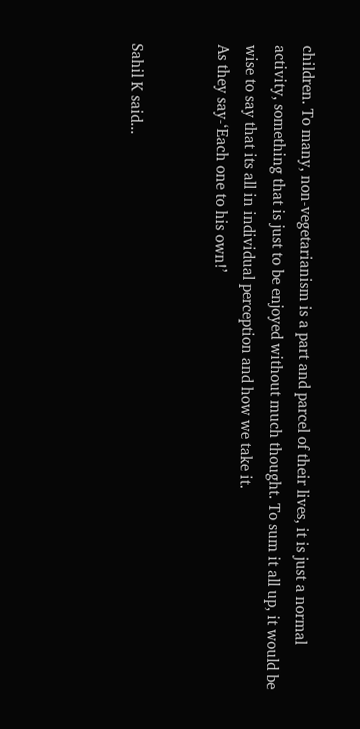children. To many, non-vegetarianism is a part and parcel of their lives, it is just a normal activity, something that is just to be enjoyed without much thought. To sum it all up, it would be wise to say that its all in individual perception and how we take it.
As they say-‘Each one to his own!’


Sahil K said...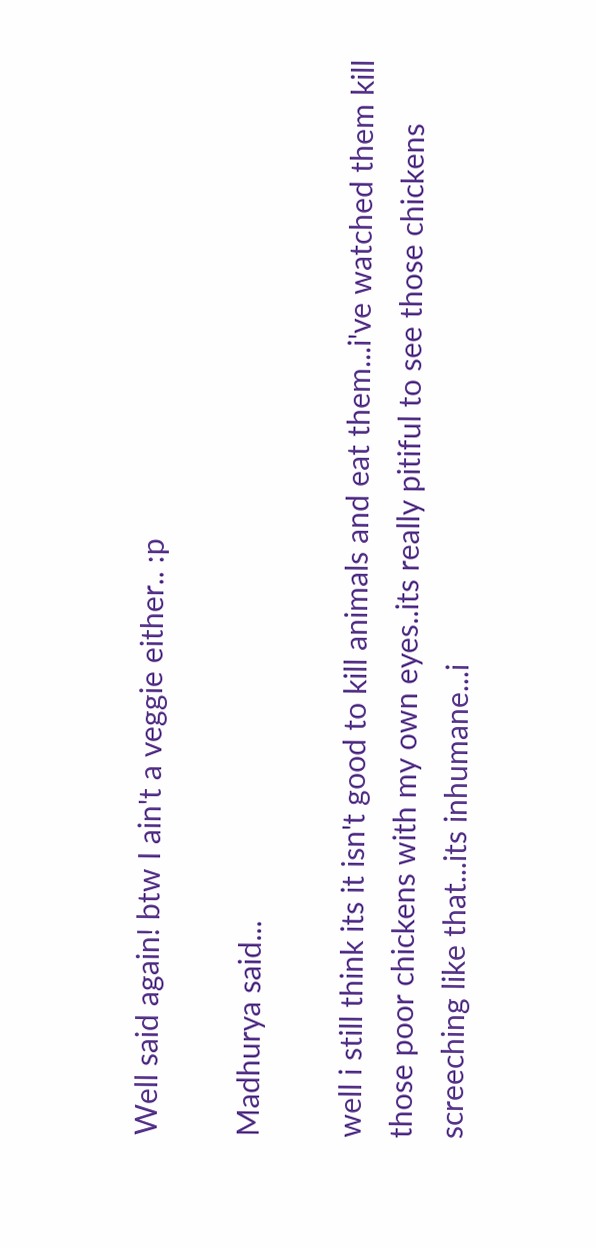Well said again! btw I ain't a veggie either.. :p

Madhurya said...

well i still think its it isn't good to kill animals and eat them...i've watched them kill those poor chickens with my own eyes..its really pitiful to see those chickens screeching like that...its inhumane...i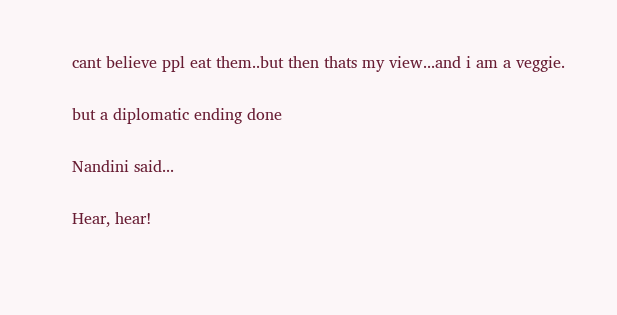cant believe ppl eat them..but then thats my view...and i am a veggie.

but a diplomatic ending done

Nandini said...

Hear, hear!